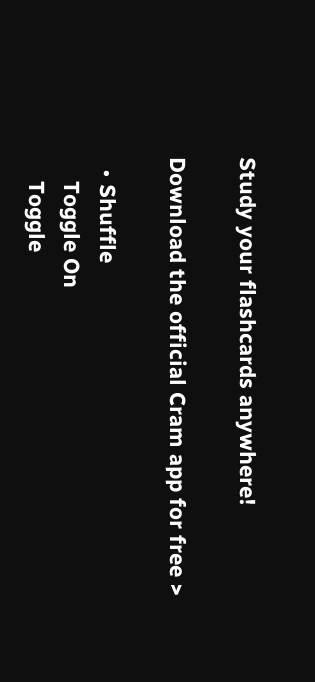Study your flashcards anywhere!

Download the official Cram app for free >

  • Shuffle
    Toggle On
    Toggle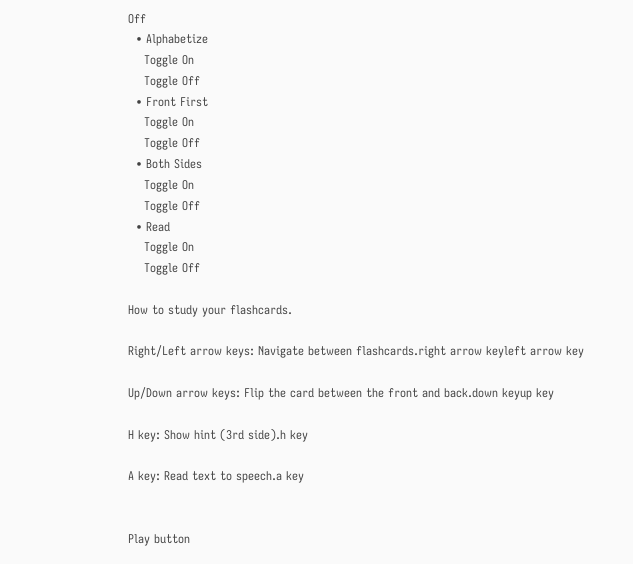Off
  • Alphabetize
    Toggle On
    Toggle Off
  • Front First
    Toggle On
    Toggle Off
  • Both Sides
    Toggle On
    Toggle Off
  • Read
    Toggle On
    Toggle Off

How to study your flashcards.

Right/Left arrow keys: Navigate between flashcards.right arrow keyleft arrow key

Up/Down arrow keys: Flip the card between the front and back.down keyup key

H key: Show hint (3rd side).h key

A key: Read text to speech.a key


Play button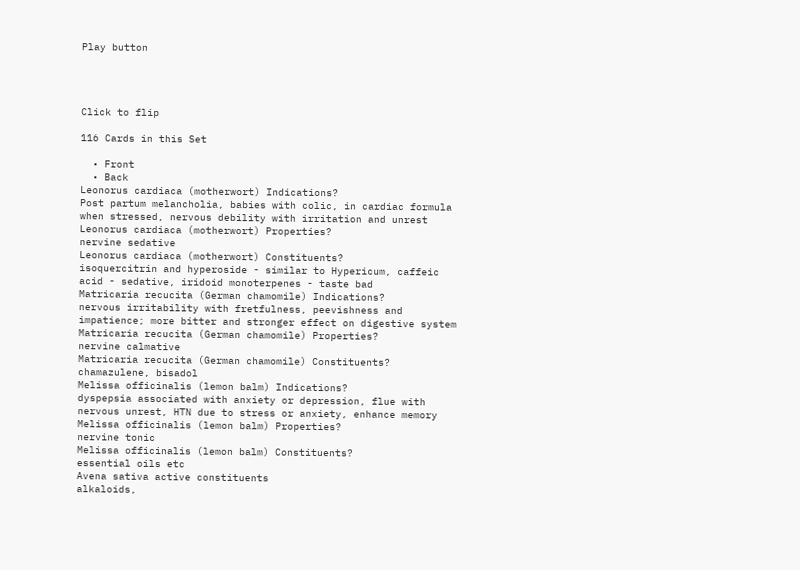Play button




Click to flip

116 Cards in this Set

  • Front
  • Back
Leonorus cardiaca (motherwort) Indications?
Post partum melancholia, babies with colic, in cardiac formula when stressed, nervous debility with irritation and unrest
Leonorus cardiaca (motherwort) Properties?
nervine sedative
Leonorus cardiaca (motherwort) Constituents?
isoquercitrin and hyperoside - similar to Hypericum, caffeic acid - sedative, iridoid monoterpenes - taste bad
Matricaria recucita (German chamomile) Indications?
nervous irritability with fretfulness, peevishness and impatience; more bitter and stronger effect on digestive system
Matricaria recucita (German chamomile) Properties?
nervine calmative
Matricaria recucita (German chamomile) Constituents?
chamazulene, bisadol
Melissa officinalis (lemon balm) Indications?
dyspepsia associated with anxiety or depression, flue with nervous unrest, HTN due to stress or anxiety, enhance memory
Melissa officinalis (lemon balm) Properties?
nervine tonic
Melissa officinalis (lemon balm) Constituents?
essential oils etc
Avena sativa active constituents
alkaloids,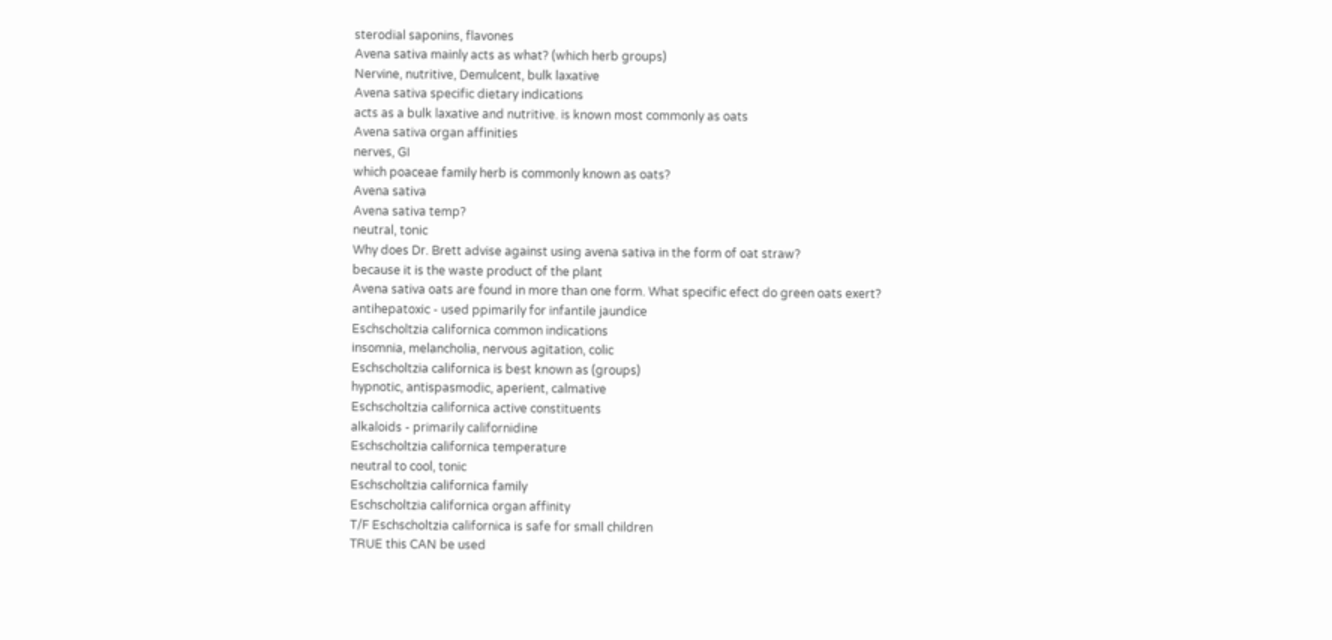sterodial saponins, flavones
Avena sativa mainly acts as what? (which herb groups)
Nervine, nutritive, Demulcent, bulk laxative
Avena sativa specific dietary indications
acts as a bulk laxative and nutritive. is known most commonly as oats
Avena sativa organ affinities
nerves, GI
which poaceae family herb is commonly known as oats?
Avena sativa
Avena sativa temp?
neutral, tonic
Why does Dr. Brett advise against using avena sativa in the form of oat straw?
because it is the waste product of the plant
Avena sativa oats are found in more than one form. What specific efect do green oats exert?
antihepatoxic - used ppimarily for infantile jaundice
Eschscholtzia californica common indications
insomnia, melancholia, nervous agitation, colic
Eschscholtzia californica is best known as (groups)
hypnotic, antispasmodic, aperient, calmative
Eschscholtzia californica active constituents
alkaloids - primarily californidine
Eschscholtzia californica temperature
neutral to cool, tonic
Eschscholtzia californica family
Eschscholtzia californica organ affinity
T/F Eschscholtzia californica is safe for small children
TRUE this CAN be used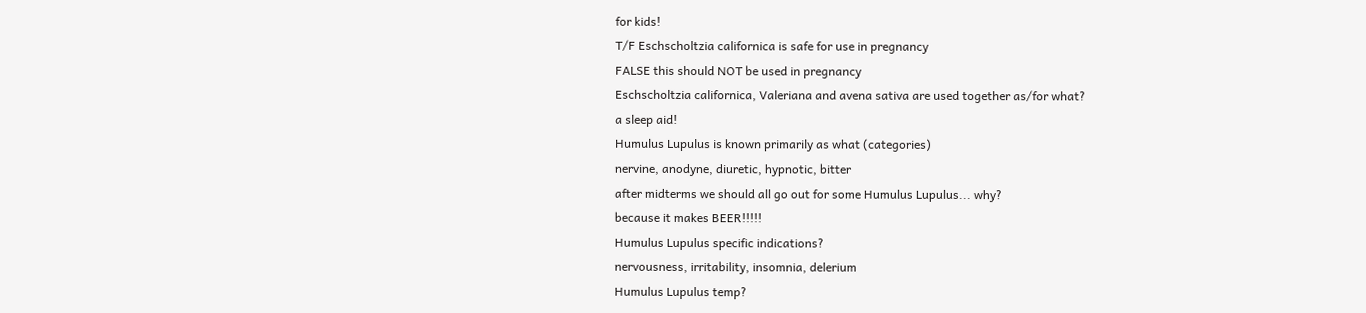for kids!
T/F Eschscholtzia californica is safe for use in pregnancy
FALSE this should NOT be used in pregnancy
Eschscholtzia californica, Valeriana and avena sativa are used together as/for what?
a sleep aid!
Humulus Lupulus is known primarily as what (categories)
nervine, anodyne, diuretic, hypnotic, bitter
after midterms we should all go out for some Humulus Lupulus... why?
because it makes BEER!!!!!
Humulus Lupulus specific indications?
nervousness, irritability, insomnia, delerium
Humulus Lupulus temp?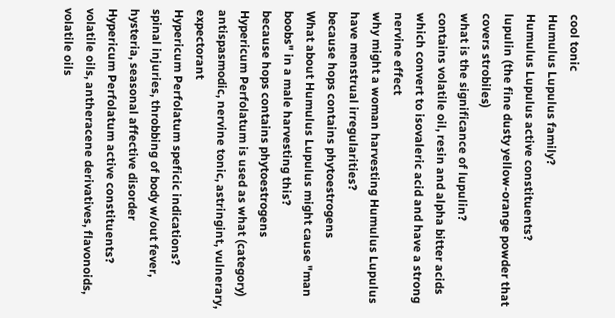cool tonic
Humulus Lupulus family?
Humulus Lupulus active constituents?
lupulin (the fine dusty yellow-orange powder that covers strobiles)
what is the significance of lupulin?
contains volatile oil, resin and alpha bitter acids which convert to isovaleric acid and have a strong nervine effect
why might a woman harvesting Humulus Lupulus have menstrual irregularities?
because hops contains phytoestrogens
What about Humulus Lupulus might cause "man boobs" in a male harvesting this?
because hops contains phytoestrogens
Hypericum Perfolatum is used as what (category)
antispasmodic, nervine tonic, astringint, vulnerary, expectorant
Hypericum Perfolatum speficic indications?
spinal injuries, throbbing of body w/out fever, hysteria, seasonal affective disorder
Hypericum Perfolatum active constituents?
volatile oils, antheracene derivatives, flavonoids, volatile oils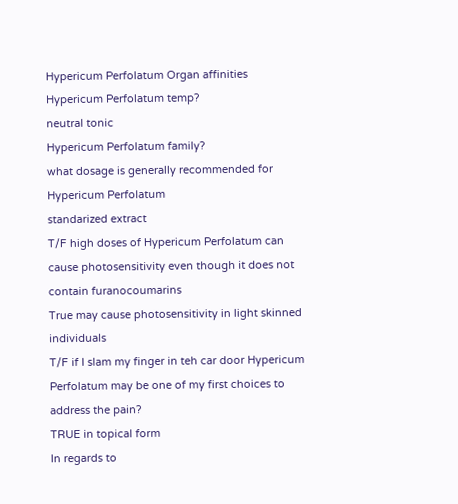Hypericum Perfolatum Organ affinities
Hypericum Perfolatum temp?
neutral tonic
Hypericum Perfolatum family?
what dosage is generally recommended for Hypericum Perfolatum
standarized extract
T/F high doses of Hypericum Perfolatum can cause photosensitivity even though it does not contain furanocoumarins
True may cause photosensitivity in light skinned individuals
T/F if I slam my finger in teh car door Hypericum Perfolatum may be one of my first choices to address the pain?
TRUE in topical form
In regards to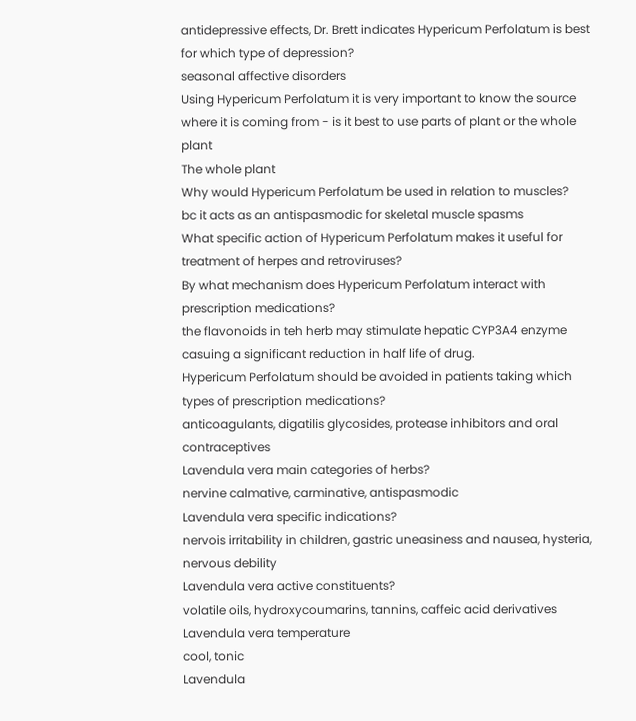antidepressive effects, Dr. Brett indicates Hypericum Perfolatum is best for which type of depression?
seasonal affective disorders
Using Hypericum Perfolatum it is very important to know the source where it is coming from - is it best to use parts of plant or the whole plant
The whole plant
Why would Hypericum Perfolatum be used in relation to muscles?
bc it acts as an antispasmodic for skeletal muscle spasms
What specific action of Hypericum Perfolatum makes it useful for treatment of herpes and retroviruses?
By what mechanism does Hypericum Perfolatum interact with prescription medications?
the flavonoids in teh herb may stimulate hepatic CYP3A4 enzyme casuing a significant reduction in half life of drug.
Hypericum Perfolatum should be avoided in patients taking which types of prescription medications?
anticoagulants, digatilis glycosides, protease inhibitors and oral contraceptives
Lavendula vera main categories of herbs?
nervine calmative, carminative, antispasmodic
Lavendula vera specific indications?
nervois irritability in children, gastric uneasiness and nausea, hysteria, nervous debility
Lavendula vera active constituents?
volatile oils, hydroxycoumarins, tannins, caffeic acid derivatives
Lavendula vera temperature
cool, tonic
Lavendula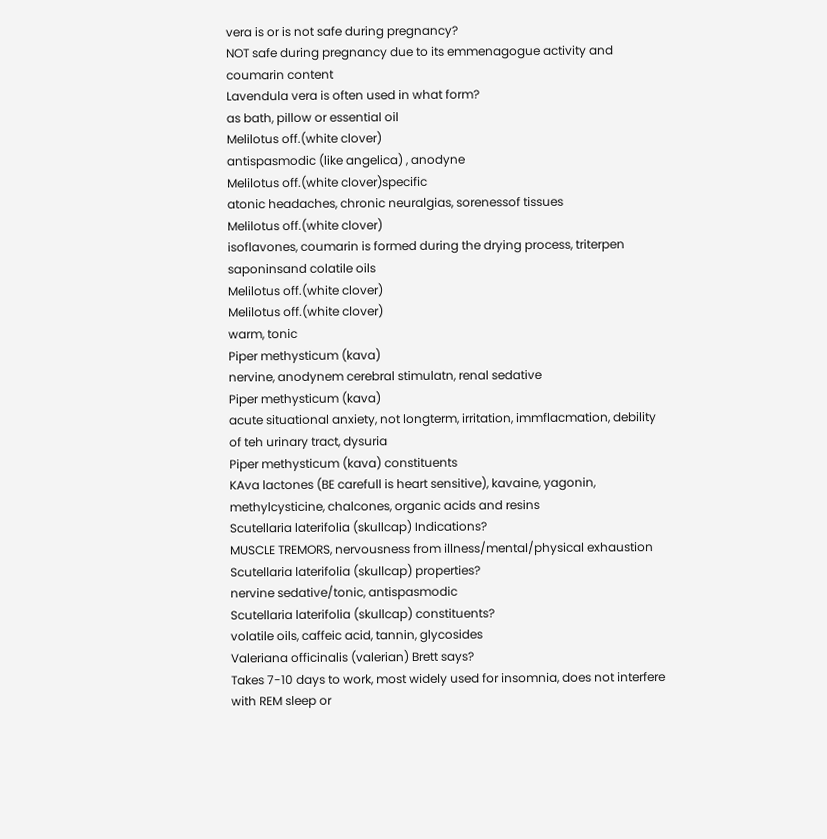vera is or is not safe during pregnancy?
NOT safe during pregnancy due to its emmenagogue activity and coumarin content
Lavendula vera is often used in what form?
as bath, pillow or essential oil
Melilotus off.(white clover)
antispasmodic (like angelica) , anodyne
Melilotus off.(white clover)specific
atonic headaches, chronic neuralgias, sorenessof tissues
Melilotus off.(white clover)
isoflavones, coumarin is formed during the drying process, triterpen saponinsand colatile oils
Melilotus off.(white clover)
Melilotus off.(white clover)
warm, tonic
Piper methysticum (kava)
nervine, anodynem cerebral stimulatn, renal sedative
Piper methysticum (kava)
acute situational anxiety, not longterm, irritation, immflacmation, debility of teh urinary tract, dysuria
Piper methysticum (kava) constituents
KAva lactones (BE carefull is heart sensitive), kavaine, yagonin, methylcysticine, chalcones, organic acids and resins
Scutellaria laterifolia (skullcap) Indications?
MUSCLE TREMORS, nervousness from illness/mental/physical exhaustion
Scutellaria laterifolia (skullcap) properties?
nervine sedative/tonic, antispasmodic
Scutellaria laterifolia (skullcap) constituents?
volatile oils, caffeic acid, tannin, glycosides
Valeriana officinalis (valerian) Brett says?
Takes 7-10 days to work, most widely used for insomnia, does not interfere with REM sleep or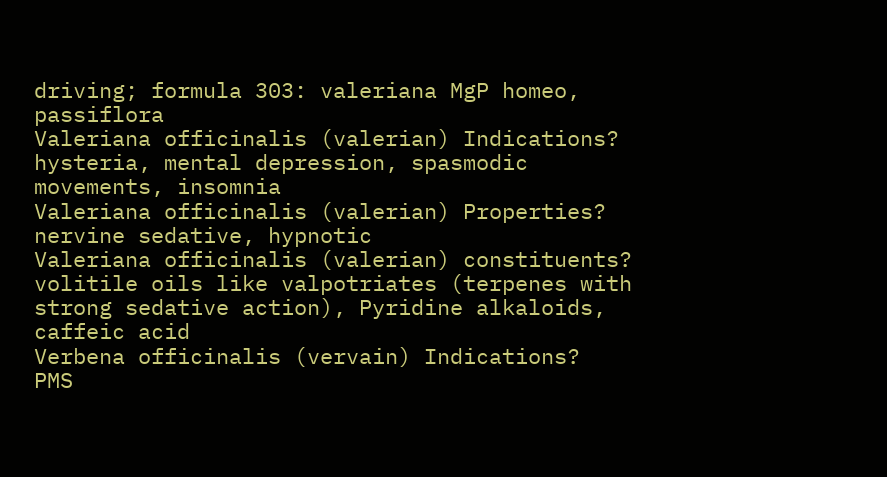driving; formula 303: valeriana MgP homeo, passiflora
Valeriana officinalis (valerian) Indications?
hysteria, mental depression, spasmodic movements, insomnia
Valeriana officinalis (valerian) Properties?
nervine sedative, hypnotic
Valeriana officinalis (valerian) constituents?
volitile oils like valpotriates (terpenes with strong sedative action), Pyridine alkaloids, caffeic acid
Verbena officinalis (vervain) Indications?
PMS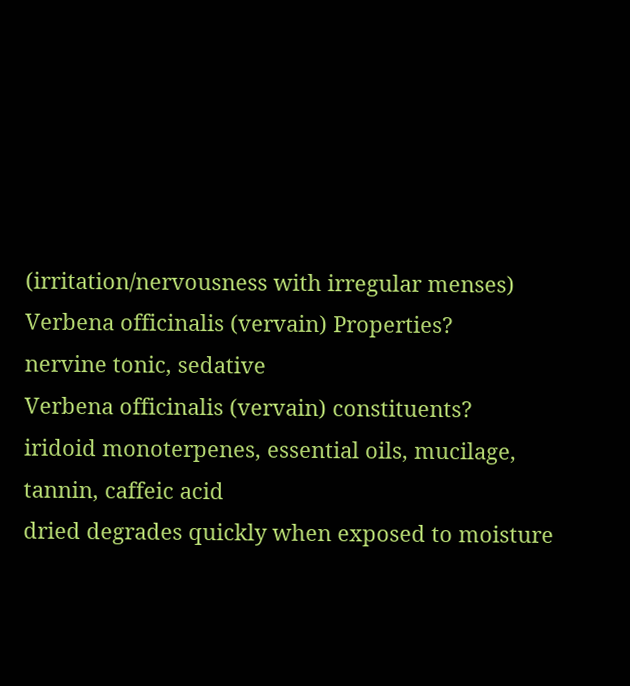(irritation/nervousness with irregular menses)
Verbena officinalis (vervain) Properties?
nervine tonic, sedative
Verbena officinalis (vervain) constituents?
iridoid monoterpenes, essential oils, mucilage, tannin, caffeic acid
dried degrades quickly when exposed to moisture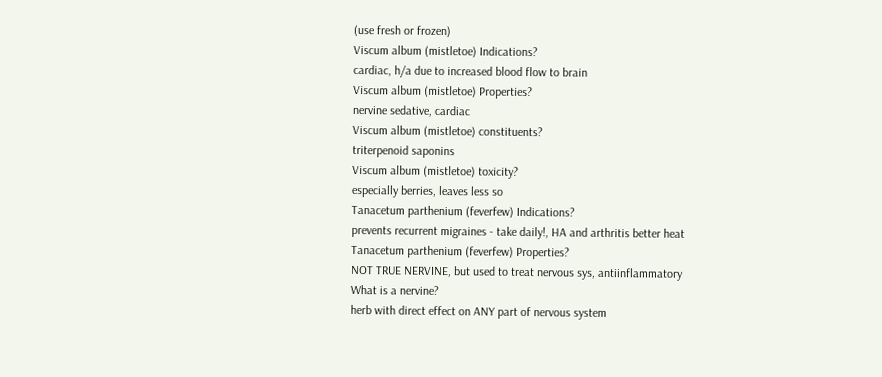(use fresh or frozen)
Viscum album (mistletoe) Indications?
cardiac, h/a due to increased blood flow to brain
Viscum album (mistletoe) Properties?
nervine sedative, cardiac
Viscum album (mistletoe) constituents?
triterpenoid saponins
Viscum album (mistletoe) toxicity?
especially berries, leaves less so
Tanacetum parthenium (feverfew) Indications?
prevents recurrent migraines - take daily!, HA and arthritis better heat
Tanacetum parthenium (feverfew) Properties?
NOT TRUE NERVINE, but used to treat nervous sys, antiinflammatory
What is a nervine?
herb with direct effect on ANY part of nervous system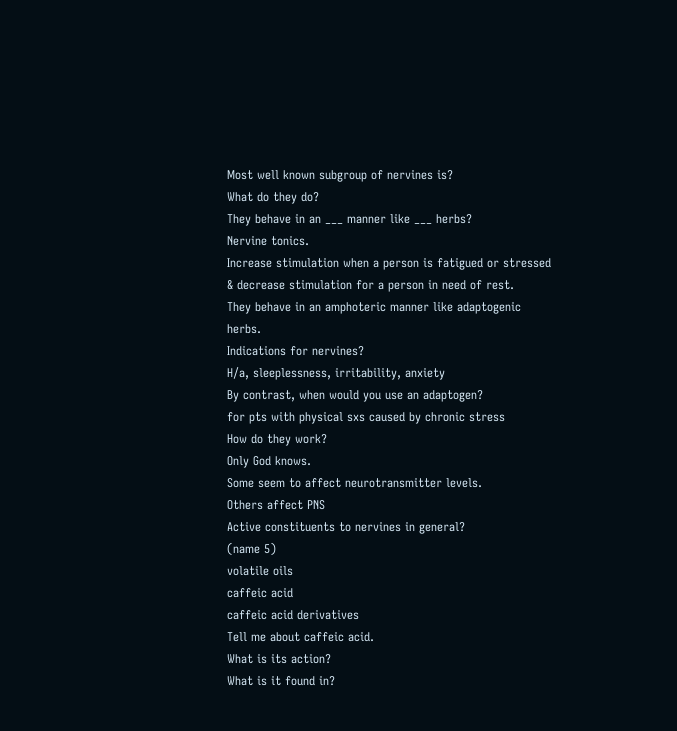Most well known subgroup of nervines is?
What do they do?
They behave in an ___ manner like ___ herbs?
Nervine tonics.
Increase stimulation when a person is fatigued or stressed & decrease stimulation for a person in need of rest.
They behave in an amphoteric manner like adaptogenic herbs.
Indications for nervines?
H/a, sleeplessness, irritability, anxiety
By contrast, when would you use an adaptogen?
for pts with physical sxs caused by chronic stress
How do they work?
Only God knows.
Some seem to affect neurotransmitter levels.
Others affect PNS
Active constituents to nervines in general?
(name 5)
volatile oils
caffeic acid
caffeic acid derivatives
Tell me about caffeic acid.
What is its action?
What is it found in?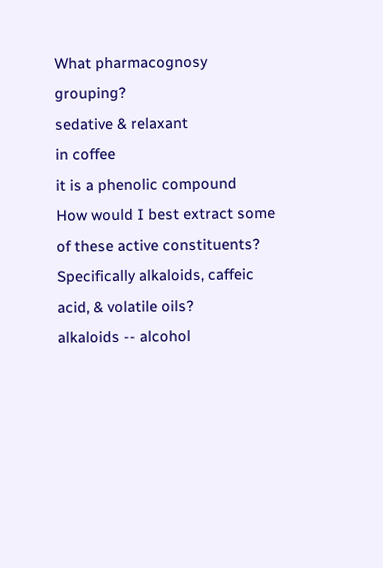What pharmacognosy grouping?
sedative & relaxant
in coffee
it is a phenolic compound
How would I best extract some of these active constituents? Specifically alkaloids, caffeic acid, & volatile oils?
alkaloids -- alcohol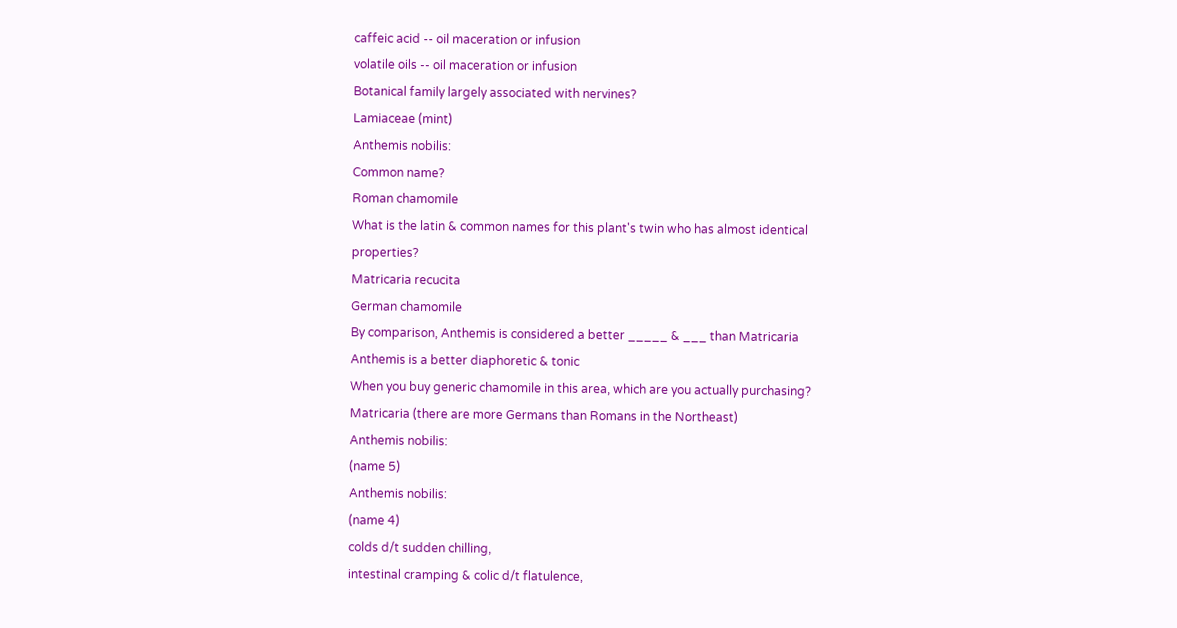caffeic acid -- oil maceration or infusion
volatile oils -- oil maceration or infusion
Botanical family largely associated with nervines?
Lamiaceae (mint)
Anthemis nobilis:
Common name?
Roman chamomile
What is the latin & common names for this plant's twin who has almost identical properties?
Matricaria recucita
German chamomile
By comparison, Anthemis is considered a better _____ & ___ than Matricaria
Anthemis is a better diaphoretic & tonic
When you buy generic chamomile in this area, which are you actually purchasing?
Matricaria (there are more Germans than Romans in the Northeast)
Anthemis nobilis:
(name 5)
Anthemis nobilis:
(name 4)
colds d/t sudden chilling,
intestinal cramping & colic d/t flatulence,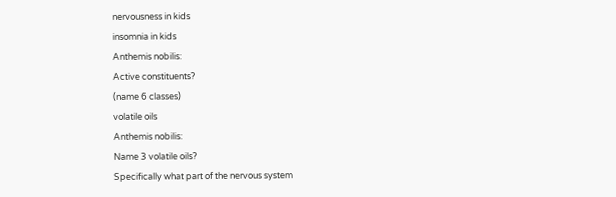nervousness in kids
insomnia in kids
Anthemis nobilis:
Active constituents?
(name 6 classes)
volatile oils
Anthemis nobilis:
Name 3 volatile oils?
Specifically what part of the nervous system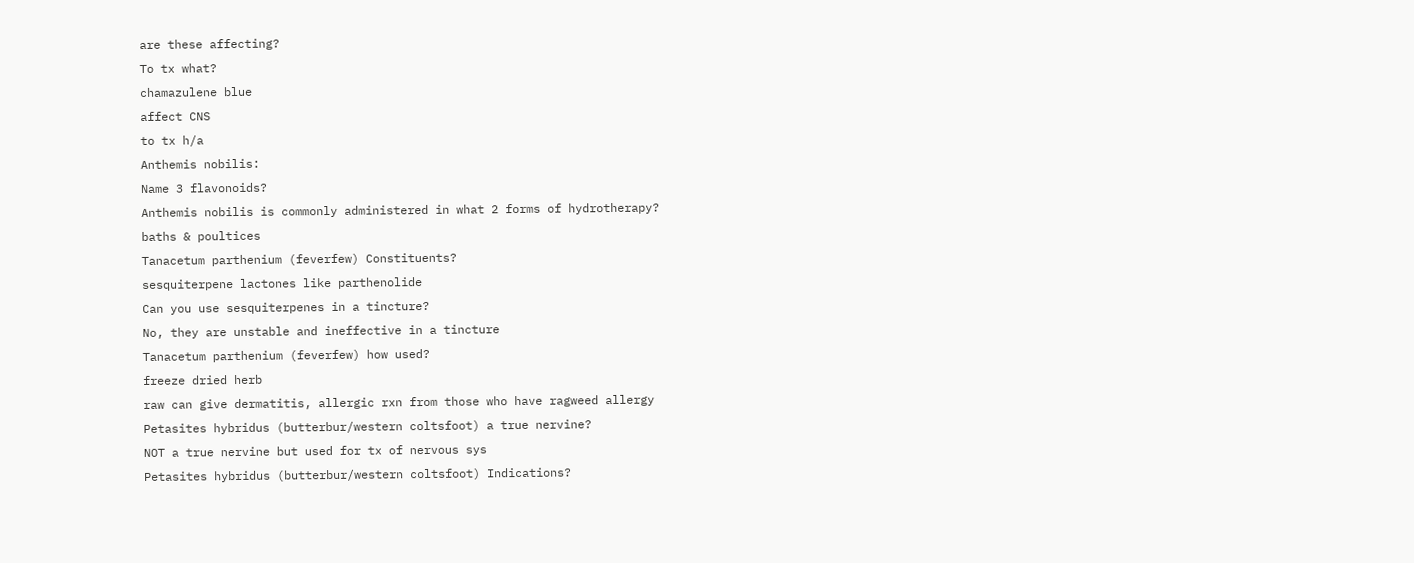are these affecting?
To tx what?
chamazulene blue
affect CNS
to tx h/a
Anthemis nobilis:
Name 3 flavonoids?
Anthemis nobilis is commonly administered in what 2 forms of hydrotherapy?
baths & poultices
Tanacetum parthenium (feverfew) Constituents?
sesquiterpene lactones like parthenolide
Can you use sesquiterpenes in a tincture?
No, they are unstable and ineffective in a tincture
Tanacetum parthenium (feverfew) how used?
freeze dried herb
raw can give dermatitis, allergic rxn from those who have ragweed allergy
Petasites hybridus (butterbur/western coltsfoot) a true nervine?
NOT a true nervine but used for tx of nervous sys
Petasites hybridus (butterbur/western coltsfoot) Indications?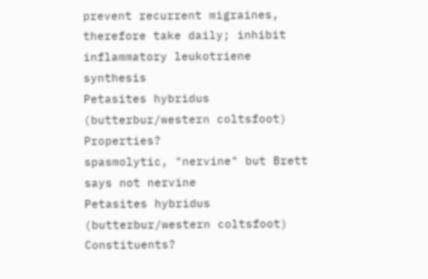prevent recurrent migraines, therefore take daily; inhibit inflammatory leukotriene synthesis
Petasites hybridus (butterbur/western coltsfoot) Properties?
spasmolytic, "nervine" but Brett says not nervine
Petasites hybridus (butterbur/western coltsfoot) Constituents?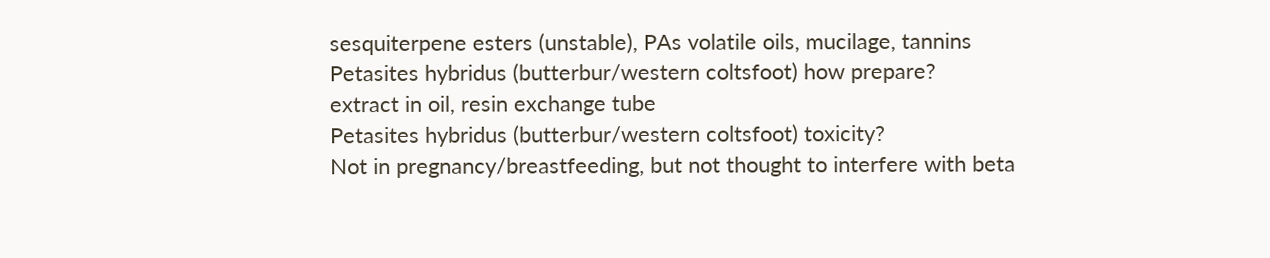sesquiterpene esters (unstable), PAs volatile oils, mucilage, tannins
Petasites hybridus (butterbur/western coltsfoot) how prepare?
extract in oil, resin exchange tube
Petasites hybridus (butterbur/western coltsfoot) toxicity?
Not in pregnancy/breastfeeding, but not thought to interfere with beta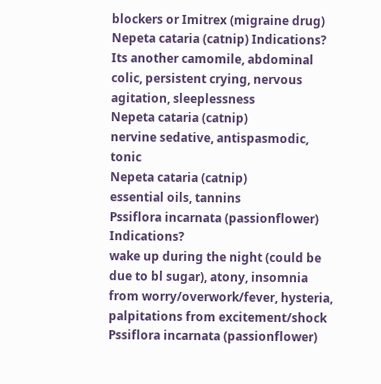blockers or Imitrex (migraine drug)
Nepeta cataria (catnip) Indications?
Its another camomile, abdominal colic, persistent crying, nervous agitation, sleeplessness
Nepeta cataria (catnip)
nervine sedative, antispasmodic, tonic
Nepeta cataria (catnip)
essential oils, tannins
Pssiflora incarnata (passionflower) Indications?
wake up during the night (could be due to bl sugar), atony, insomnia from worry/overwork/fever, hysteria, palpitations from excitement/shock
Pssiflora incarnata (passionflower)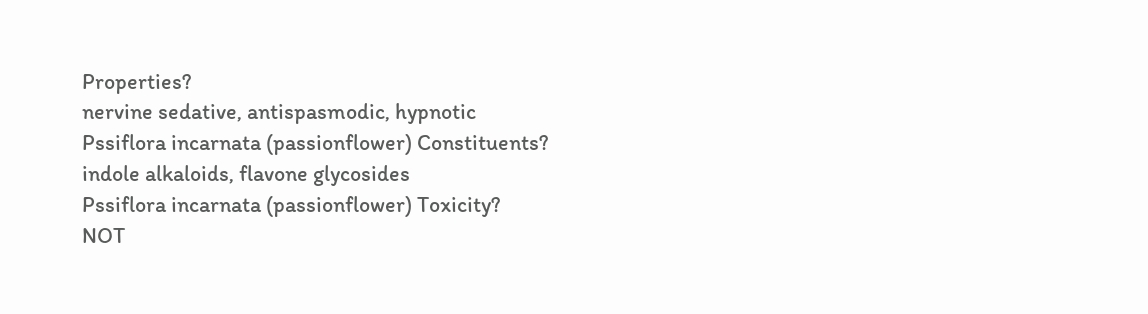Properties?
nervine sedative, antispasmodic, hypnotic
Pssiflora incarnata (passionflower) Constituents?
indole alkaloids, flavone glycosides
Pssiflora incarnata (passionflower) Toxicity?
NOT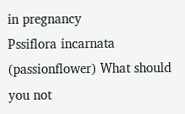in pregnancy
Pssiflora incarnata (passionflower) What should you not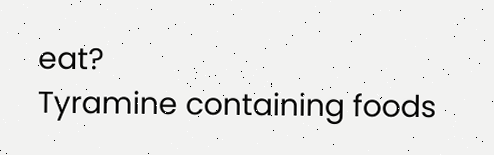eat?
Tyramine containing foods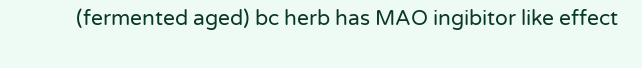(fermented aged) bc herb has MAO ingibitor like effect